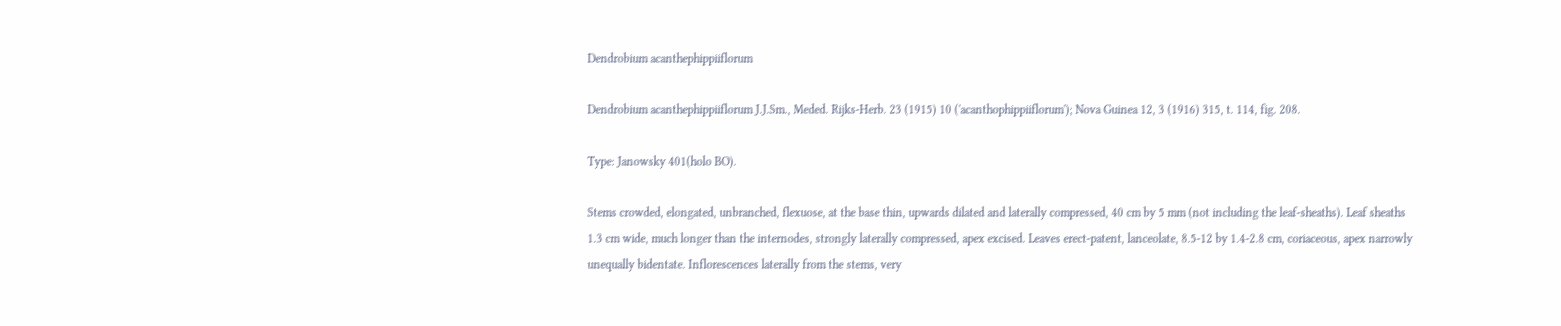Dendrobium acanthephippiiflorum

Dendrobium acanthephippiiflorum J.J.Sm., Meded. Rijks-Herb. 23 (1915) 10 ('acanthophippiiflorum'); Nova Guinea 12, 3 (1916) 315, t. 114, fig. 208.

Type: Janowsky 401(holo BO).

Stems crowded, elongated, unbranched, flexuose, at the base thin, upwards dilated and laterally compressed, 40 cm by 5 mm (not including the leaf-sheaths). Leaf sheaths 1.3 cm wide, much longer than the internodes, strongly laterally compressed, apex excised. Leaves erect-patent, lanceolate, 8.5-12 by 1.4-2.8 cm, coriaceous, apex narrowly unequally bidentate. Inflorescences laterally from the stems, very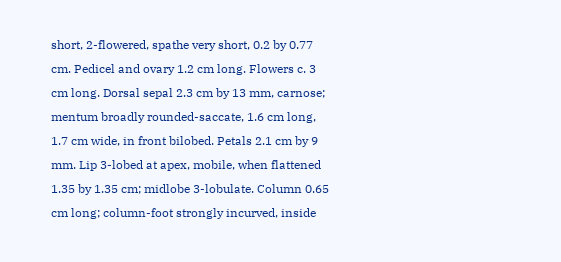short, 2-flowered, spathe very short, 0.2 by 0.77 cm. Pedicel and ovary 1.2 cm long. Flowers c. 3 cm long. Dorsal sepal 2.3 cm by 13 mm, carnose; mentum broadly rounded-saccate, 1.6 cm long, 1.7 cm wide, in front bilobed. Petals 2.1 cm by 9 mm. Lip 3-lobed at apex, mobile, when flattened 1.35 by 1.35 cm; midlobe 3-lobulate. Column 0.65 cm long; column-foot strongly incurved, inside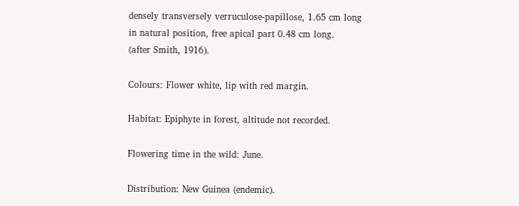densely transversely verruculose-papillose, 1.65 cm long in natural position, free apical part 0.48 cm long.
(after Smith, 1916).

Colours: Flower white, lip with red margin.

Habitat: Epiphyte in forest, altitude not recorded.

Flowering time in the wild: June.

Distribution: New Guinea (endemic).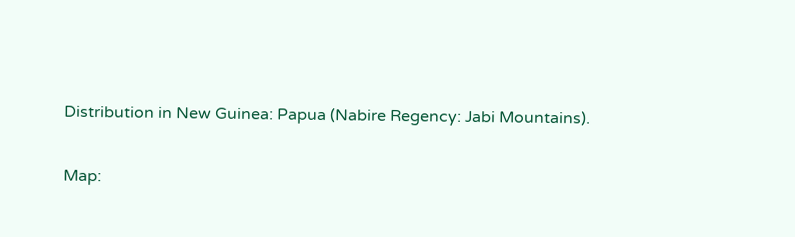Distribution in New Guinea: Papua (Nabire Regency: Jabi Mountains).

Map: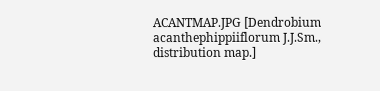ACANTMAP.JPG [Dendrobium acanthephippiiflorum J.J.Sm., distribution map.]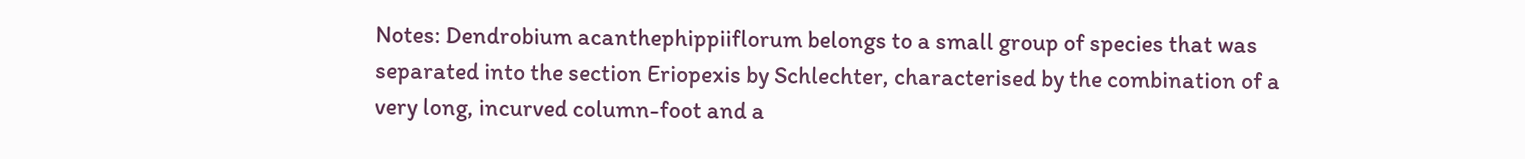Notes: Dendrobium acanthephippiiflorum belongs to a small group of species that was separated into the section Eriopexis by Schlechter, characterised by the combination of a very long, incurved column-foot and a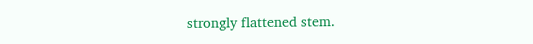strongly flattened stem.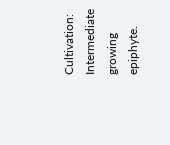Cultivation: Intermediate growing epiphyte.